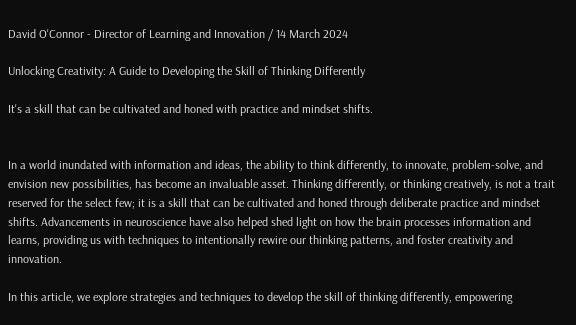David O'Connor - Director of Learning and Innovation / 14 March 2024

Unlocking Creativity: A Guide to Developing the Skill of Thinking Differently

It's a skill that can be cultivated and honed with practice and mindset shifts.


In a world inundated with information and ideas, the ability to think differently, to innovate, problem-solve, and envision new possibilities, has become an invaluable asset. Thinking differently, or thinking creatively, is not a trait reserved for the select few; it is a skill that can be cultivated and honed through deliberate practice and mindset shifts. Advancements in neuroscience have also helped shed light on how the brain processes information and learns, providing us with techniques to intentionally rewire our thinking patterns, and foster creativity and innovation.

In this article, we explore strategies and techniques to develop the skill of thinking differently, empowering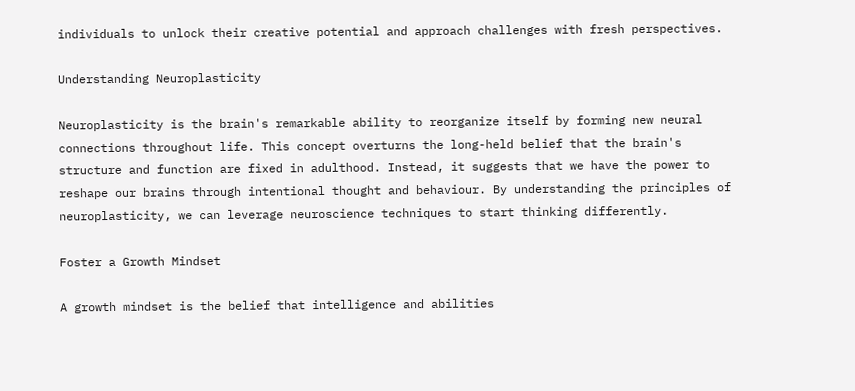individuals to unlock their creative potential and approach challenges with fresh perspectives.

Understanding Neuroplasticity

Neuroplasticity is the brain's remarkable ability to reorganize itself by forming new neural connections throughout life. This concept overturns the long-held belief that the brain's structure and function are fixed in adulthood. Instead, it suggests that we have the power to reshape our brains through intentional thought and behaviour. By understanding the principles of neuroplasticity, we can leverage neuroscience techniques to start thinking differently.

Foster a Growth Mindset

A growth mindset is the belief that intelligence and abilities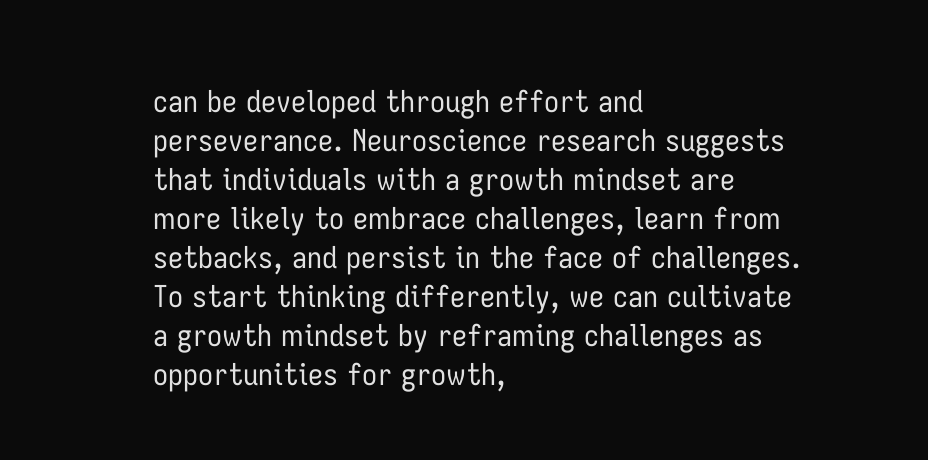can be developed through effort and perseverance. Neuroscience research suggests that individuals with a growth mindset are more likely to embrace challenges, learn from setbacks, and persist in the face of challenges. To start thinking differently, we can cultivate a growth mindset by reframing challenges as opportunities for growth,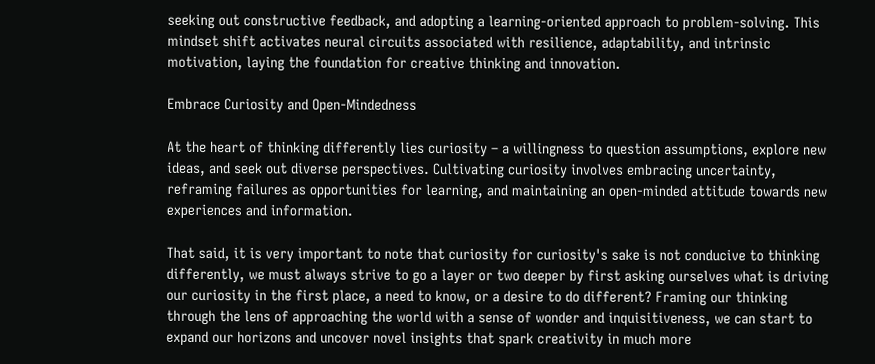seeking out constructive feedback, and adopting a learning-oriented approach to problem-solving. This mindset shift activates neural circuits associated with resilience, adaptability, and intrinsic motivation, laying the foundation for creative thinking and innovation.

Embrace Curiosity and Open-Mindedness

At the heart of thinking differently lies curiosity – a willingness to question assumptions, explore new ideas, and seek out diverse perspectives. Cultivating curiosity involves embracing uncertainty, reframing failures as opportunities for learning, and maintaining an open-minded attitude towards new experiences and information.

That said, it is very important to note that curiosity for curiosity's sake is not conducive to thinking differently, we must always strive to go a layer or two deeper by first asking ourselves what is driving our curiosity in the first place, a need to know, or a desire to do different? Framing our thinking through the lens of approaching the world with a sense of wonder and inquisitiveness, we can start to expand our horizons and uncover novel insights that spark creativity in much more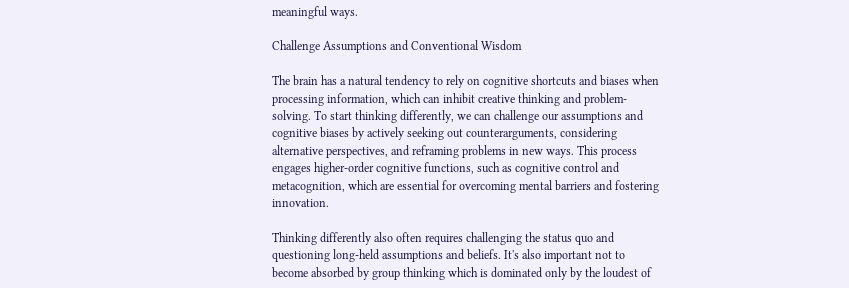meaningful ways.

Challenge Assumptions and Conventional Wisdom

The brain has a natural tendency to rely on cognitive shortcuts and biases when processing information, which can inhibit creative thinking and problem-solving. To start thinking differently, we can challenge our assumptions and cognitive biases by actively seeking out counterarguments, considering alternative perspectives, and reframing problems in new ways. This process engages higher-order cognitive functions, such as cognitive control and metacognition, which are essential for overcoming mental barriers and fostering innovation.

Thinking differently also often requires challenging the status quo and questioning long-held assumptions and beliefs. It's also important not to become absorbed by group thinking which is dominated only by the loudest of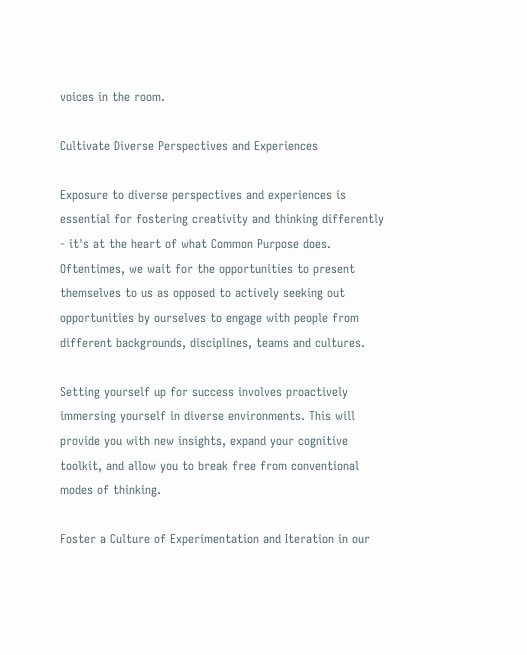voices in the room.

Cultivate Diverse Perspectives and Experiences

Exposure to diverse perspectives and experiences is essential for fostering creativity and thinking differently - it's at the heart of what Common Purpose does. Oftentimes, we wait for the opportunities to present themselves to us as opposed to actively seeking out opportunities by ourselves to engage with people from different backgrounds, disciplines, teams and cultures.

Setting yourself up for success involves proactively immersing yourself in diverse environments. This will provide you with new insights, expand your cognitive toolkit, and allow you to break free from conventional modes of thinking.

Foster a Culture of Experimentation and Iteration in our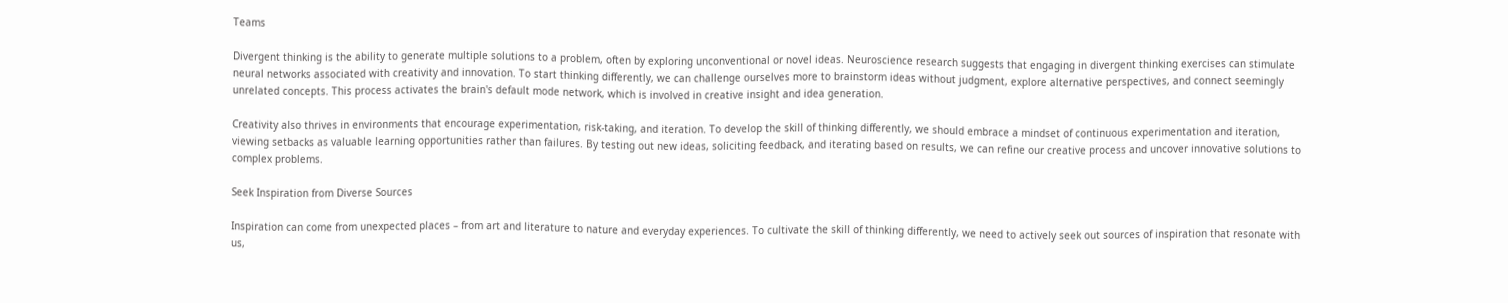Teams

Divergent thinking is the ability to generate multiple solutions to a problem, often by exploring unconventional or novel ideas. Neuroscience research suggests that engaging in divergent thinking exercises can stimulate neural networks associated with creativity and innovation. To start thinking differently, we can challenge ourselves more to brainstorm ideas without judgment, explore alternative perspectives, and connect seemingly unrelated concepts. This process activates the brain's default mode network, which is involved in creative insight and idea generation.

Creativity also thrives in environments that encourage experimentation, risk-taking, and iteration. To develop the skill of thinking differently, we should embrace a mindset of continuous experimentation and iteration, viewing setbacks as valuable learning opportunities rather than failures. By testing out new ideas, soliciting feedback, and iterating based on results, we can refine our creative process and uncover innovative solutions to complex problems.

Seek Inspiration from Diverse Sources

Inspiration can come from unexpected places – from art and literature to nature and everyday experiences. To cultivate the skill of thinking differently, we need to actively seek out sources of inspiration that resonate with us,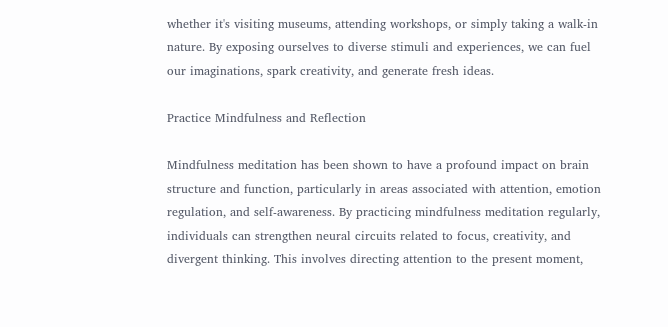whether it's visiting museums, attending workshops, or simply taking a walk-in nature. By exposing ourselves to diverse stimuli and experiences, we can fuel our imaginations, spark creativity, and generate fresh ideas.

Practice Mindfulness and Reflection

Mindfulness meditation has been shown to have a profound impact on brain structure and function, particularly in areas associated with attention, emotion regulation, and self-awareness. By practicing mindfulness meditation regularly, individuals can strengthen neural circuits related to focus, creativity, and divergent thinking. This involves directing attention to the present moment,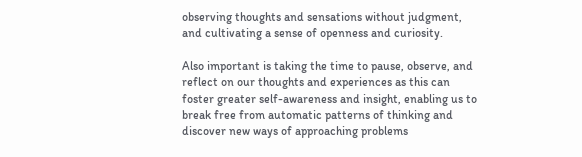observing thoughts and sensations without judgment, and cultivating a sense of openness and curiosity.

Also important is taking the time to pause, observe, and reflect on our thoughts and experiences as this can foster greater self-awareness and insight, enabling us to break free from automatic patterns of thinking and discover new ways of approaching problems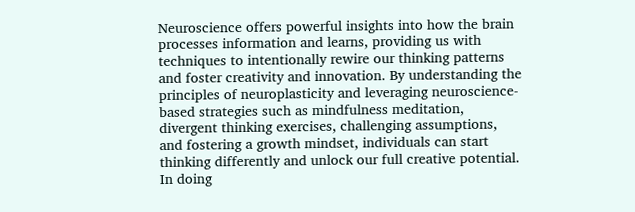Neuroscience offers powerful insights into how the brain processes information and learns, providing us with techniques to intentionally rewire our thinking patterns and foster creativity and innovation. By understanding the principles of neuroplasticity and leveraging neuroscience-based strategies such as mindfulness meditation, divergent thinking exercises, challenging assumptions, and fostering a growth mindset, individuals can start thinking differently and unlock our full creative potential. In doing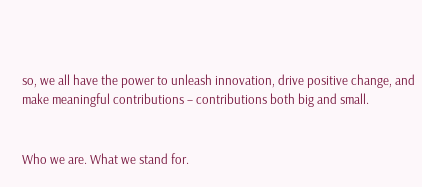so, we all have the power to unleash innovation, drive positive change, and make meaningful contributions – contributions both big and small.


Who we are. What we stand for.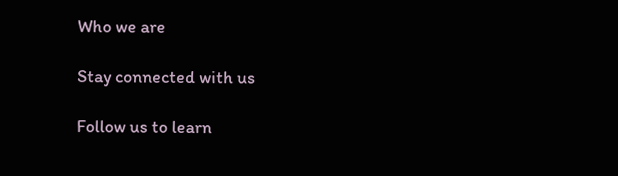Who we are

Stay connected with us

Follow us to learn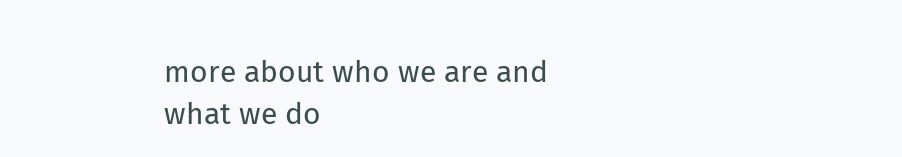more about who we are and what we do